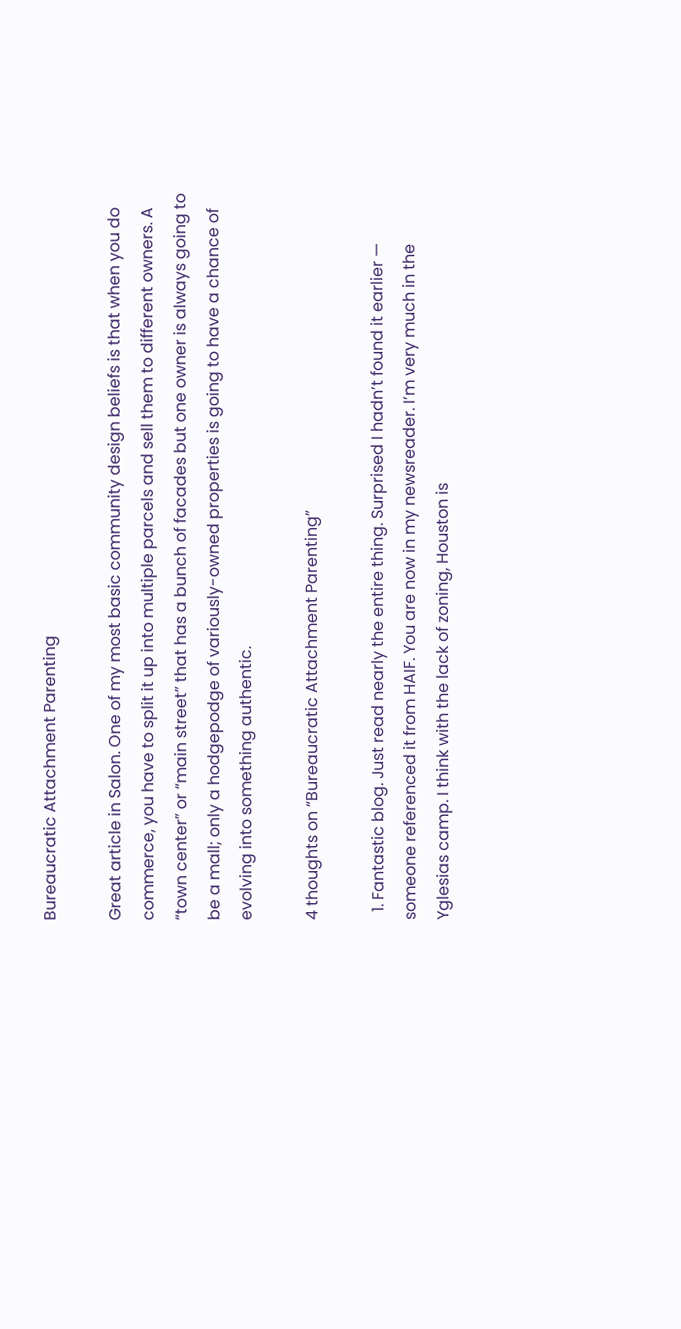Bureaucratic Attachment Parenting

Great article in Salon. One of my most basic community design beliefs is that when you do commerce, you have to split it up into multiple parcels and sell them to different owners. A “town center” or “main street” that has a bunch of facades but one owner is always going to be a mall; only a hodgepodge of variously-owned properties is going to have a chance of evolving into something authentic.

4 thoughts on “Bureaucratic Attachment Parenting”

  1. Fantastic blog. Just read nearly the entire thing. Surprised I hadn’t found it earlier — someone referenced it from HAIF. You are now in my newsreader. I’m very much in the Yglesias camp. I think with the lack of zoning, Houston is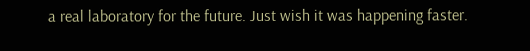a real laboratory for the future. Just wish it was happening faster.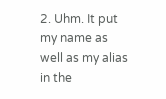2. Uhm. It put my name as well as my alias in the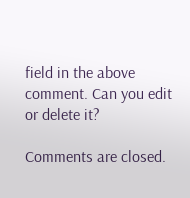field in the above comment. Can you edit or delete it?

Comments are closed.